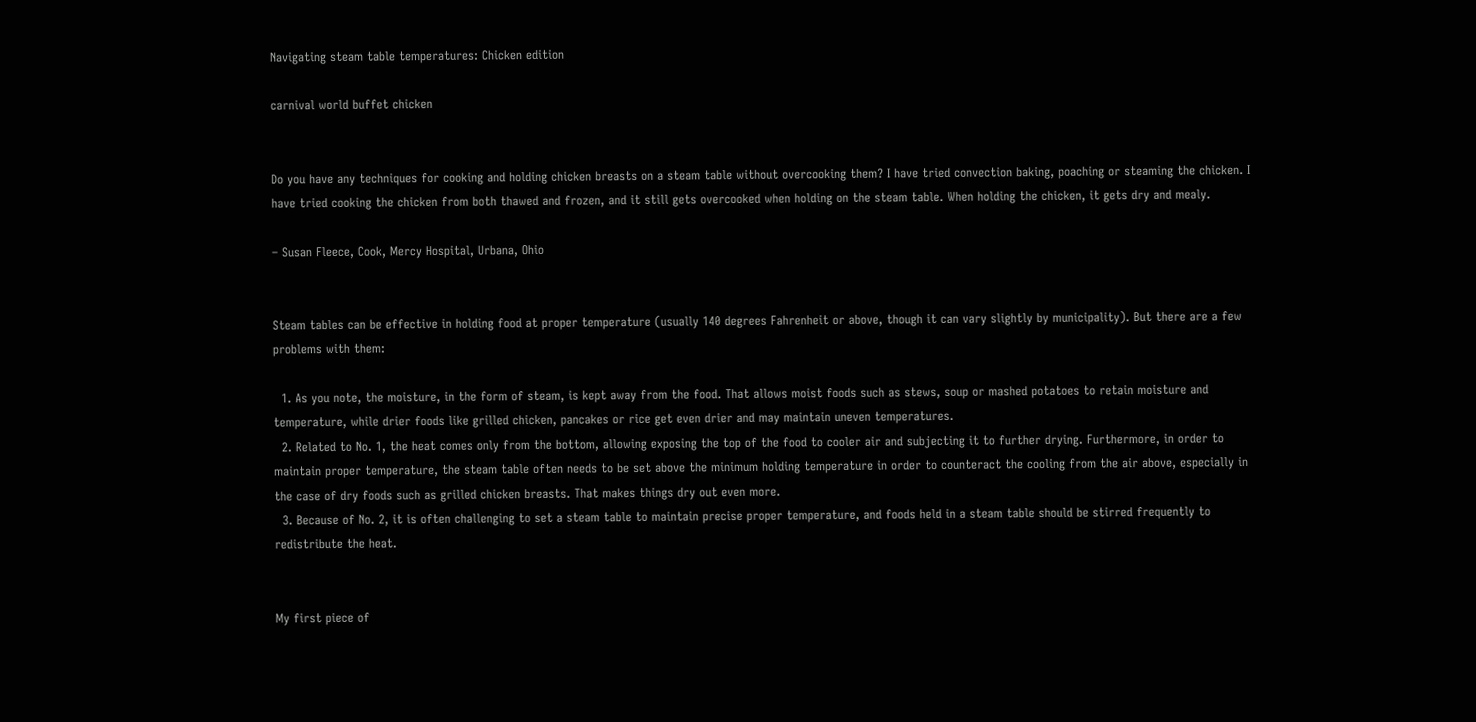Navigating steam table temperatures: Chicken edition

carnival world buffet chicken


Do you have any techniques for cooking and holding chicken breasts on a steam table without overcooking them? I have tried convection baking, poaching or steaming the chicken. I have tried cooking the chicken from both thawed and frozen, and it still gets overcooked when holding on the steam table. When holding the chicken, it gets dry and mealy.

– Susan Fleece, Cook, Mercy Hospital, Urbana, Ohio


Steam tables can be effective in holding food at proper temperature (usually 140 degrees Fahrenheit or above, though it can vary slightly by municipality). But there are a few problems with them:

  1. As you note, the moisture, in the form of steam, is kept away from the food. That allows moist foods such as stews, soup or mashed potatoes to retain moisture and temperature, while drier foods like grilled chicken, pancakes or rice get even drier and may maintain uneven temperatures.
  2. Related to No. 1, the heat comes only from the bottom, allowing exposing the top of the food to cooler air and subjecting it to further drying. Furthermore, in order to maintain proper temperature, the steam table often needs to be set above the minimum holding temperature in order to counteract the cooling from the air above, especially in the case of dry foods such as grilled chicken breasts. That makes things dry out even more.
  3. Because of No. 2, it is often challenging to set a steam table to maintain precise proper temperature, and foods held in a steam table should be stirred frequently to redistribute the heat.


My first piece of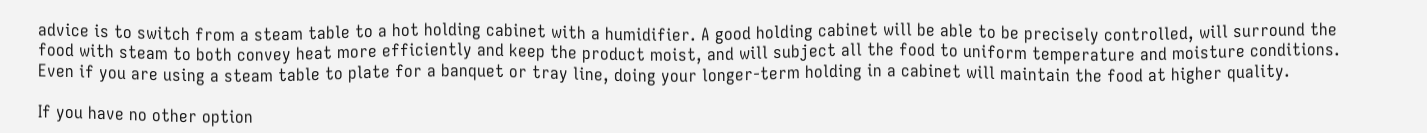advice is to switch from a steam table to a hot holding cabinet with a humidifier. A good holding cabinet will be able to be precisely controlled, will surround the food with steam to both convey heat more efficiently and keep the product moist, and will subject all the food to uniform temperature and moisture conditions. Even if you are using a steam table to plate for a banquet or tray line, doing your longer-term holding in a cabinet will maintain the food at higher quality.

If you have no other option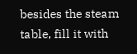besides the steam table, fill it with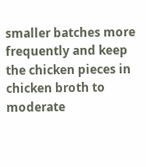smaller batches more frequently and keep the chicken pieces in chicken broth to moderate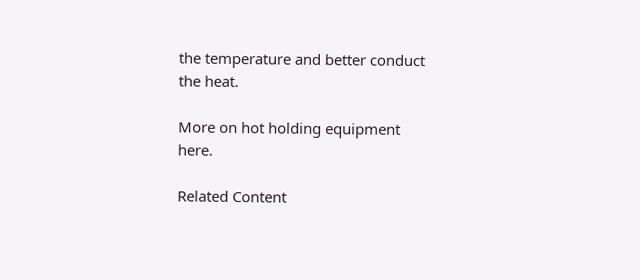the temperature and better conduct the heat.

More on hot holding equipment here.

Related Content